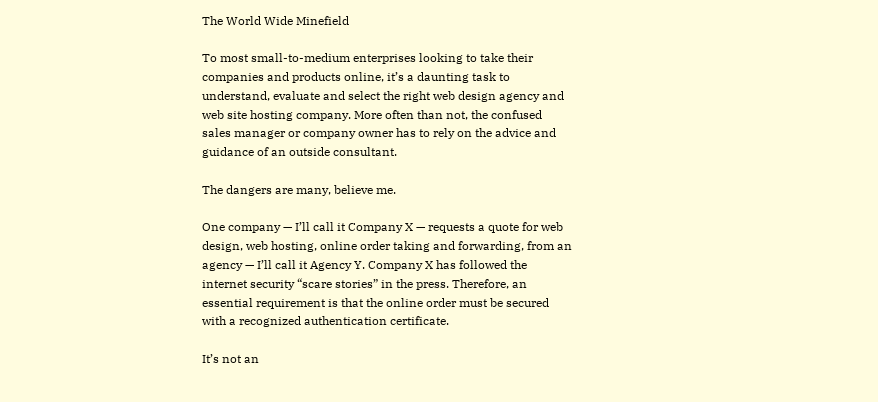The World Wide Minefield

To most small-to-medium enterprises looking to take their companies and products online, it’s a daunting task to understand, evaluate and select the right web design agency and web site hosting company. More often than not, the confused sales manager or company owner has to rely on the advice and guidance of an outside consultant.

The dangers are many, believe me.

One company — I’ll call it Company X — requests a quote for web design, web hosting, online order taking and forwarding, from an agency — I’ll call it Agency Y. Company X has followed the internet security “scare stories” in the press. Therefore, an essential requirement is that the online order must be secured with a recognized authentication certificate.

It’s not an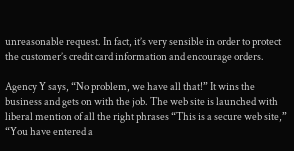unreasonable request. In fact, it’s very sensible in order to protect the customer’s credit card information and encourage orders.

Agency Y says, “No problem, we have all that!” It wins the business and gets on with the job. The web site is launched with liberal mention of all the right phrases “This is a secure web site,” “You have entered a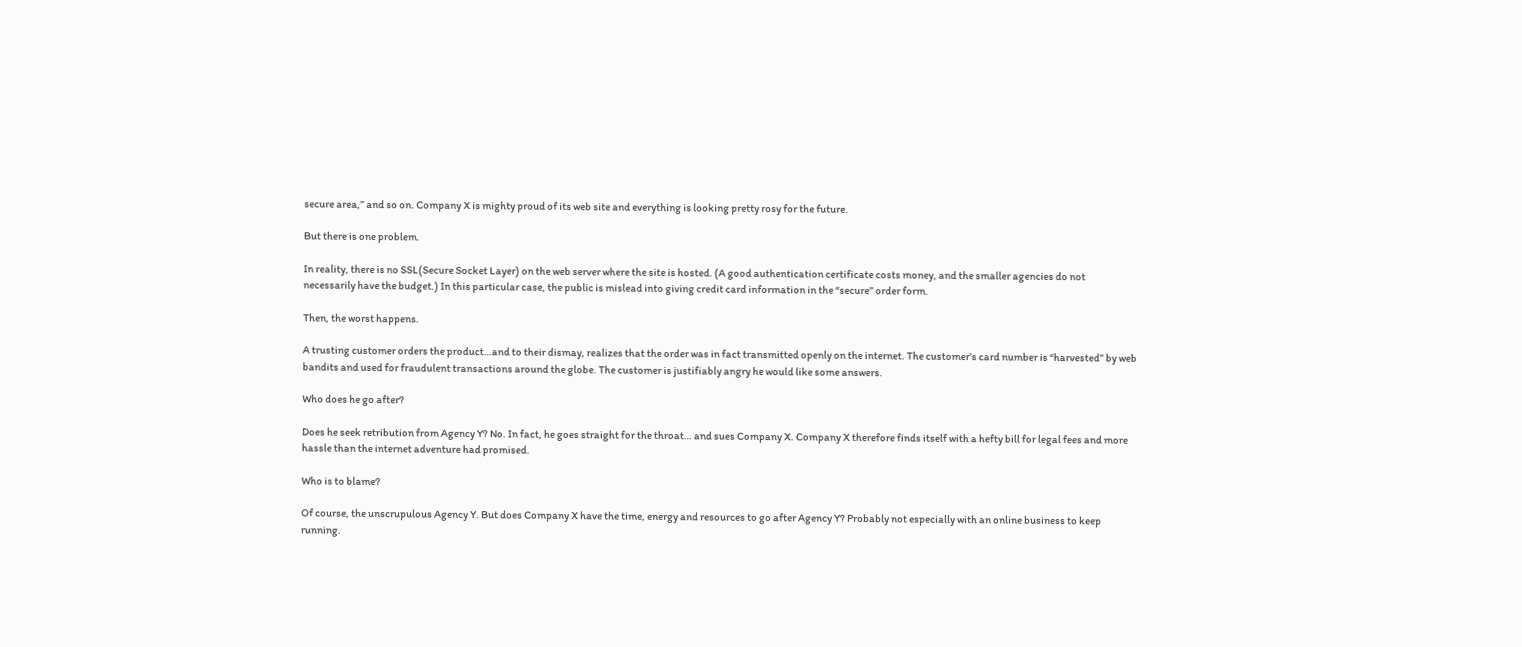secure area,” and so on. Company X is mighty proud of its web site and everything is looking pretty rosy for the future.

But there is one problem.

In reality, there is no SSL(Secure Socket Layer) on the web server where the site is hosted. (A good authentication certificate costs money, and the smaller agencies do not necessarily have the budget.) In this particular case, the public is mislead into giving credit card information in the “secure” order form.

Then, the worst happens.

A trusting customer orders the product…and to their dismay, realizes that the order was in fact transmitted openly on the internet. The customer’s card number is “harvested” by web bandits and used for fraudulent transactions around the globe. The customer is justifiably angry he would like some answers.

Who does he go after?

Does he seek retribution from Agency Y? No. In fact, he goes straight for the throat… and sues Company X. Company X therefore finds itself with a hefty bill for legal fees and more hassle than the internet adventure had promised.

Who is to blame?

Of course, the unscrupulous Agency Y. But does Company X have the time, energy and resources to go after Agency Y? Probably not especially with an online business to keep running.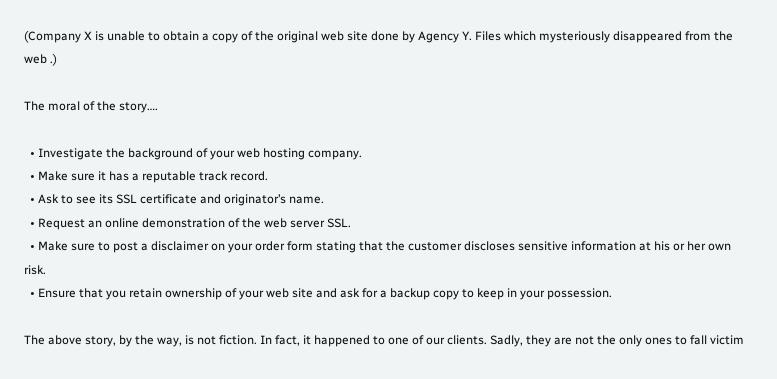(Company X is unable to obtain a copy of the original web site done by Agency Y. Files which mysteriously disappeared from the web .)

The moral of the story….

  • Investigate the background of your web hosting company.
  • Make sure it has a reputable track record.
  • Ask to see its SSL certificate and originator’s name.
  • Request an online demonstration of the web server SSL.
  • Make sure to post a disclaimer on your order form stating that the customer discloses sensitive information at his or her own risk.
  • Ensure that you retain ownership of your web site and ask for a backup copy to keep in your possession.

The above story, by the way, is not fiction. In fact, it happened to one of our clients. Sadly, they are not the only ones to fall victim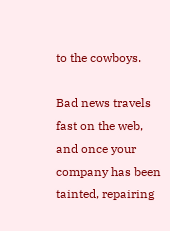to the cowboys.

Bad news travels fast on the web, and once your company has been tainted, repairing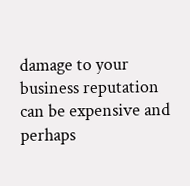damage to your business reputation can be expensive and perhaps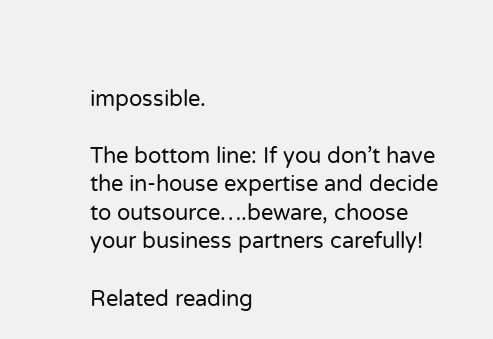impossible.

The bottom line: If you don’t have the in-house expertise and decide to outsource….beware, choose your business partners carefully!

Related reading